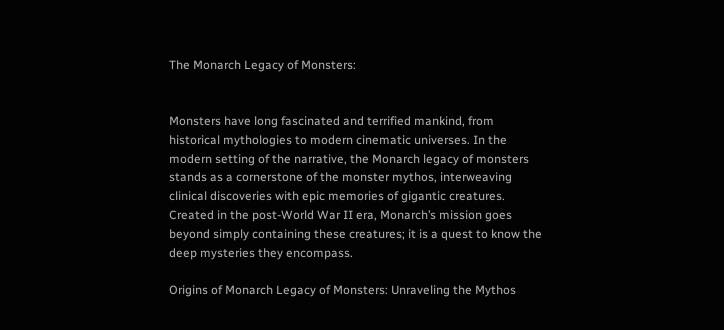The Monarch Legacy of Monsters:


Monsters have long fascinated and terrified mankind, from historical mythologies to modern cinematic universes. In the modern setting of the narrative, the Monarch legacy of monsters stands as a cornerstone of the monster mythos, interweaving clinical discoveries with epic memories of gigantic creatures. Created in the post-World War II era, Monarch’s mission goes beyond simply containing these creatures; it is a quest to know the deep mysteries they encompass.

Origins of Monarch Legacy of Monsters: Unraveling the Mythos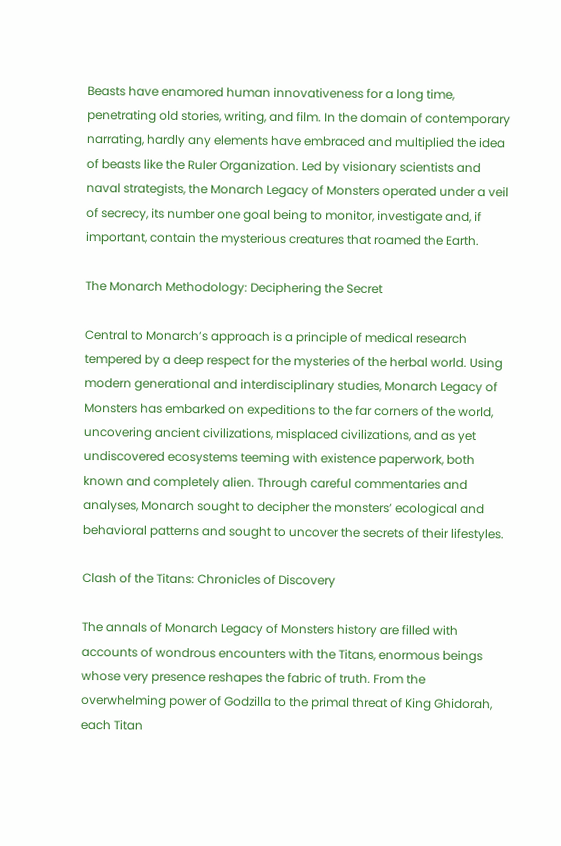Beasts have enamored human innovativeness for a long time, penetrating old stories, writing, and film. In the domain of contemporary narrating, hardly any elements have embraced and multiplied the idea of beasts like the Ruler Organization. Led by visionary scientists and naval strategists, the Monarch Legacy of Monsters operated under a veil of secrecy, its number one goal being to monitor, investigate and, if important, contain the mysterious creatures that roamed the Earth.

The Monarch Methodology: Deciphering the Secret

Central to Monarch’s approach is a principle of medical research tempered by a deep respect for the mysteries of the herbal world. Using modern generational and interdisciplinary studies, Monarch Legacy of Monsters has embarked on expeditions to the far corners of the world, uncovering ancient civilizations, misplaced civilizations, and as yet undiscovered ecosystems teeming with existence paperwork, both known and completely alien. Through careful commentaries and analyses, Monarch sought to decipher the monsters’ ecological and behavioral patterns and sought to uncover the secrets of their lifestyles.

Clash of the Titans: Chronicles of Discovery

The annals of Monarch Legacy of Monsters history are filled with accounts of wondrous encounters with the Titans, enormous beings whose very presence reshapes the fabric of truth. From the overwhelming power of Godzilla to the primal threat of King Ghidorah, each Titan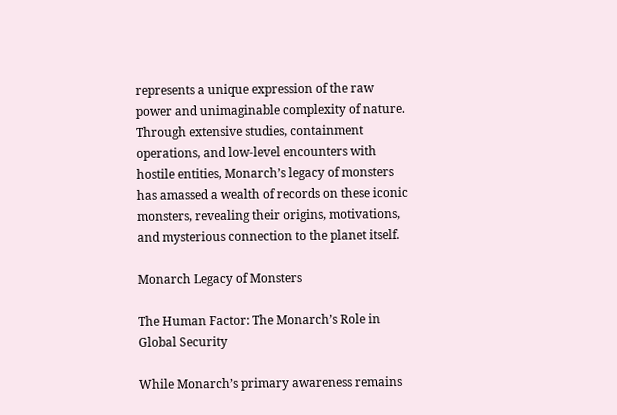represents a unique expression of the raw power and unimaginable complexity of nature. Through extensive studies, containment operations, and low-level encounters with hostile entities, Monarch’s legacy of monsters has amassed a wealth of records on these iconic monsters, revealing their origins, motivations, and mysterious connection to the planet itself.

Monarch Legacy of Monsters

The Human Factor: The Monarch’s Role in Global Security

While Monarch’s primary awareness remains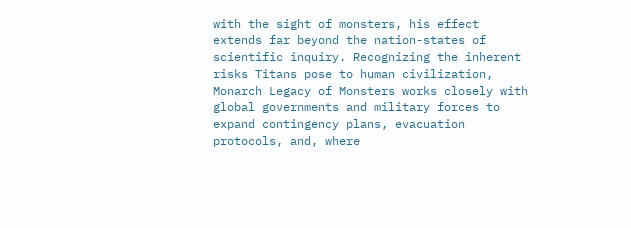with the sight of monsters, his effect extends far beyond the nation-states of scientific inquiry. Recognizing the inherent risks Titans pose to human civilization, Monarch Legacy of Monsters works closely with global governments and military forces to expand contingency plans, evacuation protocols, and, where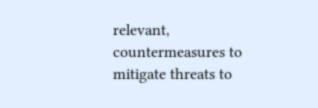relevant, countermeasures to mitigate threats to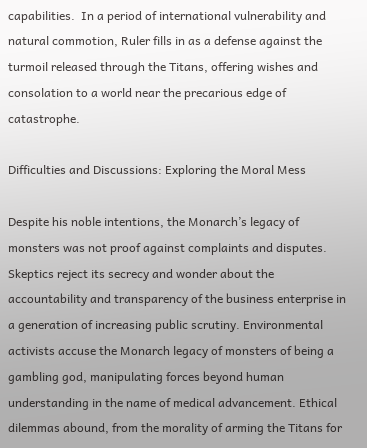capabilities.  In a period of international vulnerability and natural commotion, Ruler fills in as a defense against the turmoil released through the Titans, offering wishes and consolation to a world near the precarious edge of catastrophe.

Difficulties and Discussions: Exploring the Moral Mess

Despite his noble intentions, the Monarch’s legacy of monsters was not proof against complaints and disputes. Skeptics reject its secrecy and wonder about the accountability and transparency of the business enterprise in a generation of increasing public scrutiny. Environmental activists accuse the Monarch legacy of monsters of being a gambling god, manipulating forces beyond human understanding in the name of medical advancement. Ethical dilemmas abound, from the morality of arming the Titans for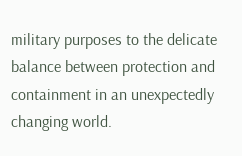military purposes to the delicate balance between protection and containment in an unexpectedly changing world.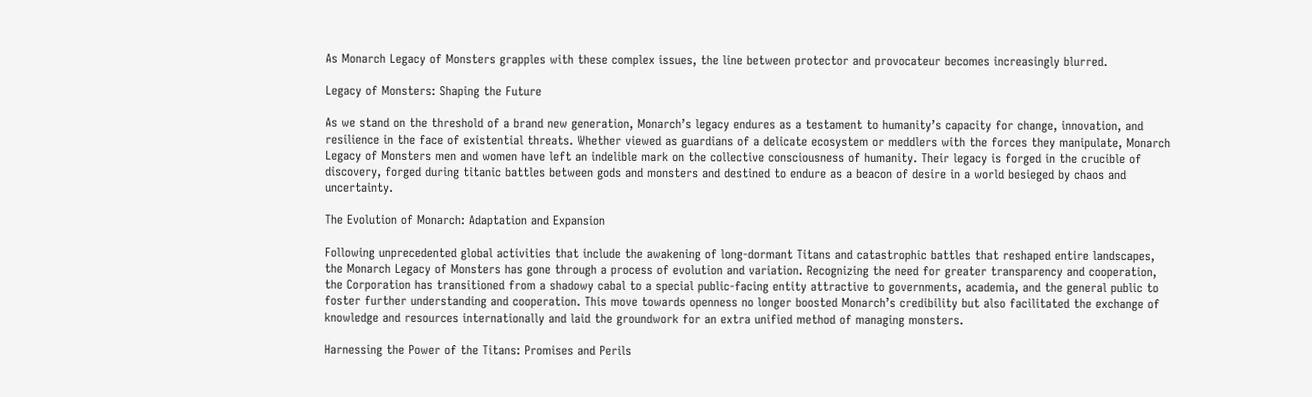As Monarch Legacy of Monsters grapples with these complex issues, the line between protector and provocateur becomes increasingly blurred.

Legacy of Monsters: Shaping the Future

As we stand on the threshold of a brand new generation, Monarch’s legacy endures as a testament to humanity’s capacity for change, innovation, and resilience in the face of existential threats. Whether viewed as guardians of a delicate ecosystem or meddlers with the forces they manipulate, Monarch Legacy of Monsters men and women have left an indelible mark on the collective consciousness of humanity. Their legacy is forged in the crucible of discovery, forged during titanic battles between gods and monsters and destined to endure as a beacon of desire in a world besieged by chaos and uncertainty.

The Evolution of Monarch: Adaptation and Expansion

Following unprecedented global activities that include the awakening of long-dormant Titans and catastrophic battles that reshaped entire landscapes, the Monarch Legacy of Monsters has gone through a process of evolution and variation. Recognizing the need for greater transparency and cooperation, the Corporation has transitioned from a shadowy cabal to a special public-facing entity attractive to governments, academia, and the general public to foster further understanding and cooperation. This move towards openness no longer boosted Monarch’s credibility but also facilitated the exchange of knowledge and resources internationally and laid the groundwork for an extra unified method of managing monsters.

Harnessing the Power of the Titans: Promises and Perils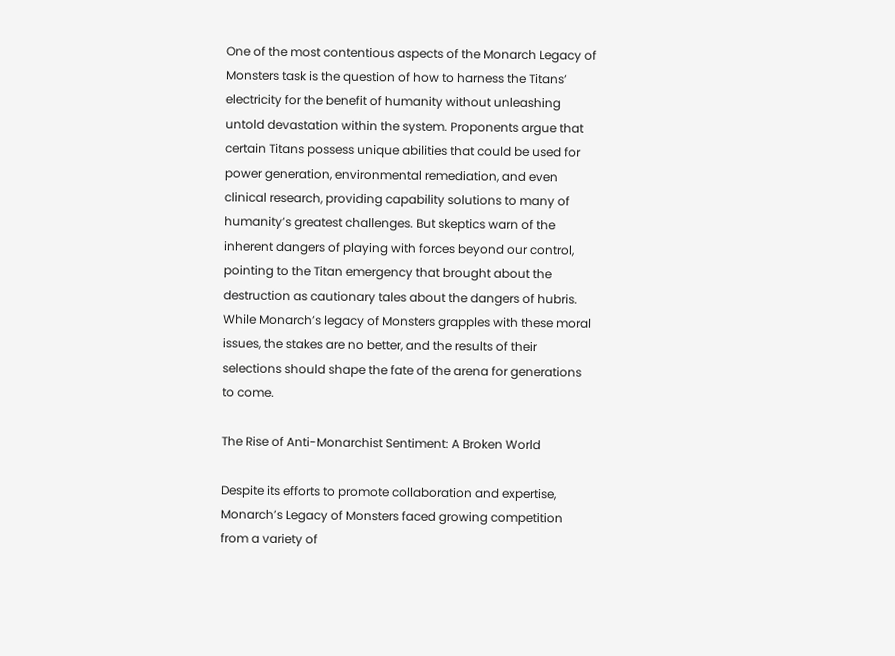One of the most contentious aspects of the Monarch Legacy of Monsters task is the question of how to harness the Titans’ electricity for the benefit of humanity without unleashing untold devastation within the system. Proponents argue that certain Titans possess unique abilities that could be used for power generation, environmental remediation, and even clinical research, providing capability solutions to many of humanity’s greatest challenges. But skeptics warn of the inherent dangers of playing with forces beyond our control, pointing to the Titan emergency that brought about the destruction as cautionary tales about the dangers of hubris. While Monarch’s legacy of Monsters grapples with these moral issues, the stakes are no better, and the results of their selections should shape the fate of the arena for generations to come.

The Rise of Anti-Monarchist Sentiment: A Broken World

Despite its efforts to promote collaboration and expertise, Monarch’s Legacy of Monsters faced growing competition from a variety of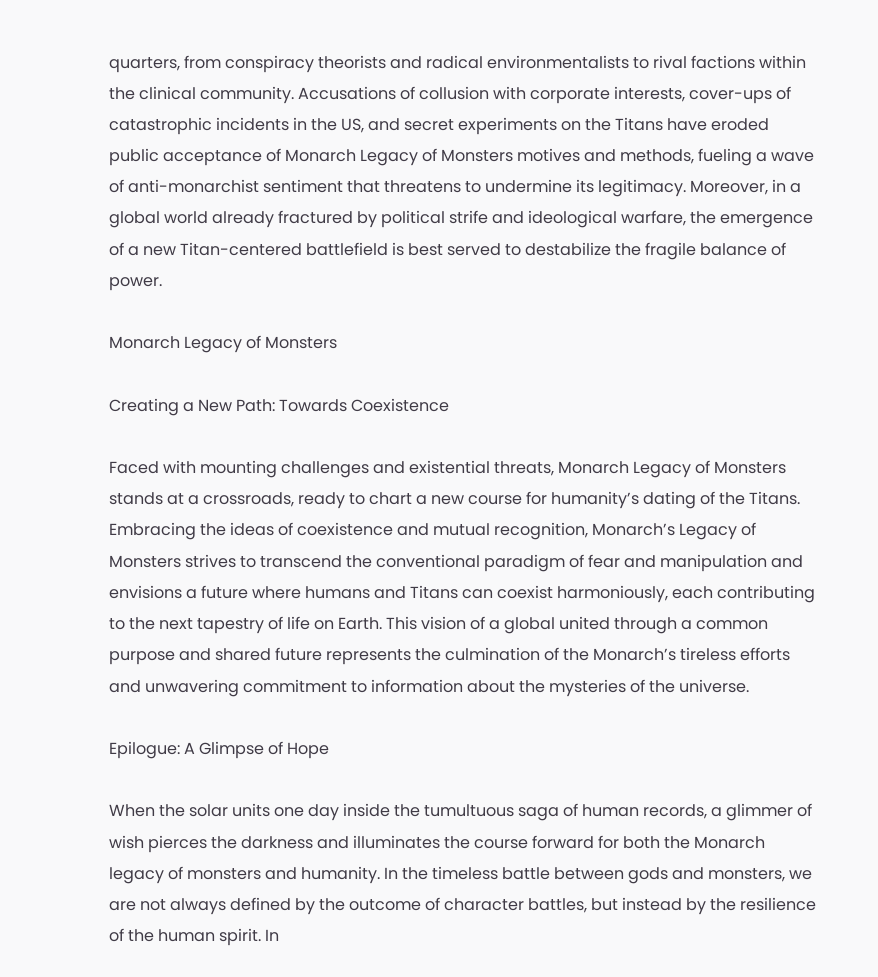quarters, from conspiracy theorists and radical environmentalists to rival factions within the clinical community. Accusations of collusion with corporate interests, cover-ups of catastrophic incidents in the US, and secret experiments on the Titans have eroded public acceptance of Monarch Legacy of Monsters motives and methods, fueling a wave of anti-monarchist sentiment that threatens to undermine its legitimacy. Moreover, in a global world already fractured by political strife and ideological warfare, the emergence of a new Titan-centered battlefield is best served to destabilize the fragile balance of power.

Monarch Legacy of Monsters

Creating a New Path: Towards Coexistence

Faced with mounting challenges and existential threats, Monarch Legacy of Monsters stands at a crossroads, ready to chart a new course for humanity’s dating of the Titans. Embracing the ideas of coexistence and mutual recognition, Monarch’s Legacy of Monsters strives to transcend the conventional paradigm of fear and manipulation and envisions a future where humans and Titans can coexist harmoniously, each contributing to the next tapestry of life on Earth. This vision of a global united through a common purpose and shared future represents the culmination of the Monarch’s tireless efforts and unwavering commitment to information about the mysteries of the universe.

Epilogue: A Glimpse of Hope

When the solar units one day inside the tumultuous saga of human records, a glimmer of wish pierces the darkness and illuminates the course forward for both the Monarch legacy of monsters and humanity. In the timeless battle between gods and monsters, we are not always defined by the outcome of character battles, but instead by the resilience of the human spirit. In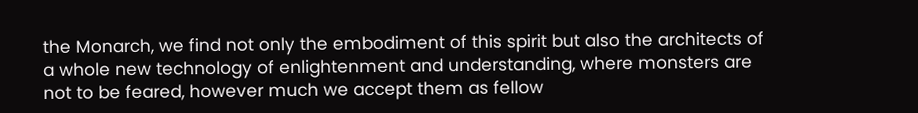the Monarch, we find not only the embodiment of this spirit but also the architects of a whole new technology of enlightenment and understanding, where monsters are not to be feared, however much we accept them as fellow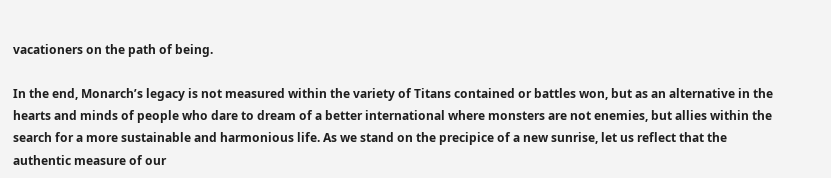vacationers on the path of being.

In the end, Monarch’s legacy is not measured within the variety of Titans contained or battles won, but as an alternative in the hearts and minds of people who dare to dream of a better international where monsters are not enemies, but allies within the search for a more sustainable and harmonious life. As we stand on the precipice of a new sunrise, let us reflect that the authentic measure of our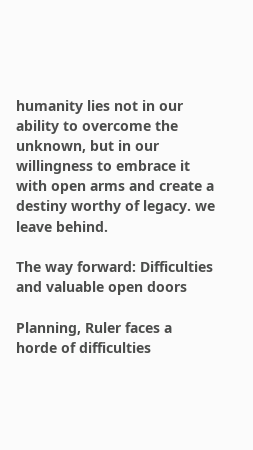humanity lies not in our ability to overcome the unknown, but in our willingness to embrace it with open arms and create a destiny worthy of legacy. we leave behind.

The way forward: Difficulties and valuable open doors

Planning, Ruler faces a horde of difficulties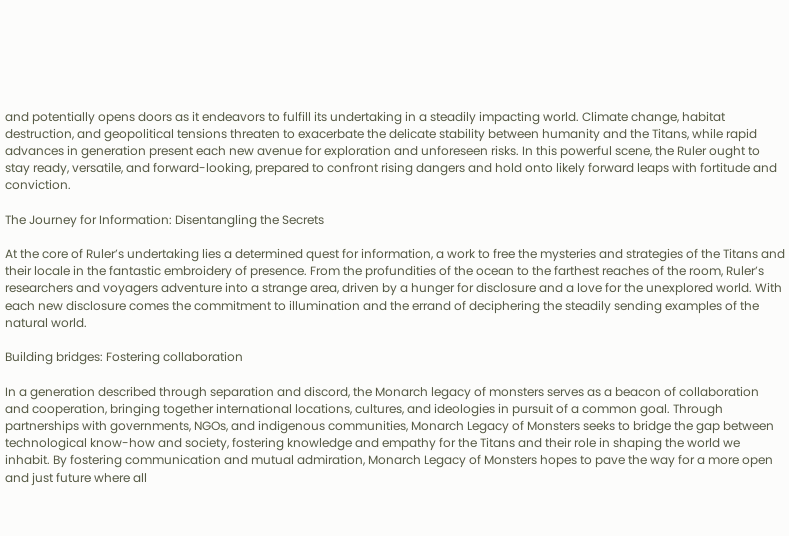and potentially opens doors as it endeavors to fulfill its undertaking in a steadily impacting world. Climate change, habitat destruction, and geopolitical tensions threaten to exacerbate the delicate stability between humanity and the Titans, while rapid advances in generation present each new avenue for exploration and unforeseen risks. In this powerful scene, the Ruler ought to stay ready, versatile, and forward-looking, prepared to confront rising dangers and hold onto likely forward leaps with fortitude and conviction.

The Journey for Information: Disentangling the Secrets

At the core of Ruler’s undertaking lies a determined quest for information, a work to free the mysteries and strategies of the Titans and their locale in the fantastic embroidery of presence. From the profundities of the ocean to the farthest reaches of the room, Ruler’s researchers and voyagers adventure into a strange area, driven by a hunger for disclosure and a love for the unexplored world. With each new disclosure comes the commitment to illumination and the errand of deciphering the steadily sending examples of the natural world.

Building bridges: Fostering collaboration

In a generation described through separation and discord, the Monarch legacy of monsters serves as a beacon of collaboration and cooperation, bringing together international locations, cultures, and ideologies in pursuit of a common goal. Through partnerships with governments, NGOs, and indigenous communities, Monarch Legacy of Monsters seeks to bridge the gap between technological know-how and society, fostering knowledge and empathy for the Titans and their role in shaping the world we inhabit. By fostering communication and mutual admiration, Monarch Legacy of Monsters hopes to pave the way for a more open and just future where all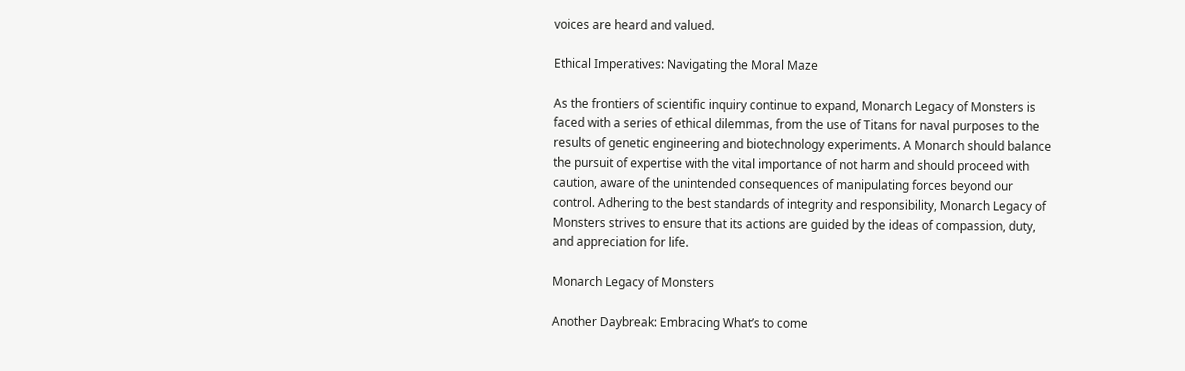voices are heard and valued.

Ethical Imperatives: Navigating the Moral Maze

As the frontiers of scientific inquiry continue to expand, Monarch Legacy of Monsters is faced with a series of ethical dilemmas, from the use of Titans for naval purposes to the results of genetic engineering and biotechnology experiments. A Monarch should balance the pursuit of expertise with the vital importance of not harm and should proceed with caution, aware of the unintended consequences of manipulating forces beyond our control. Adhering to the best standards of integrity and responsibility, Monarch Legacy of Monsters strives to ensure that its actions are guided by the ideas of compassion, duty, and appreciation for life.

Monarch Legacy of Monsters

Another Daybreak: Embracing What’s to come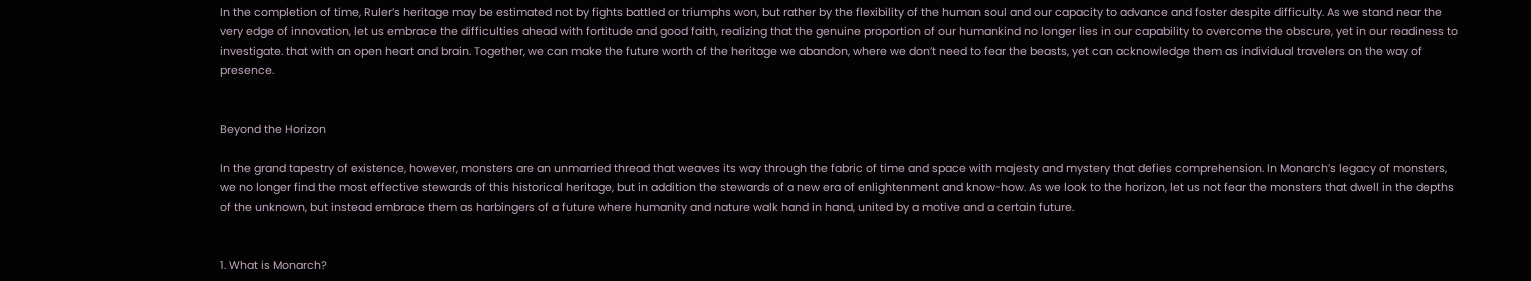In the completion of time, Ruler’s heritage may be estimated not by fights battled or triumphs won, but rather by the flexibility of the human soul and our capacity to advance and foster despite difficulty. As we stand near the very edge of innovation, let us embrace the difficulties ahead with fortitude and good faith, realizing that the genuine proportion of our humankind no longer lies in our capability to overcome the obscure, yet in our readiness to investigate. that with an open heart and brain. Together, we can make the future worth of the heritage we abandon, where we don’t need to fear the beasts, yet can acknowledge them as individual travelers on the way of presence.


Beyond the Horizon

In the grand tapestry of existence, however, monsters are an unmarried thread that weaves its way through the fabric of time and space with majesty and mystery that defies comprehension. In Monarch’s legacy of monsters, we no longer find the most effective stewards of this historical heritage, but in addition the stewards of a new era of enlightenment and know-how. As we look to the horizon, let us not fear the monsters that dwell in the depths of the unknown, but instead embrace them as harbingers of a future where humanity and nature walk hand in hand, united by a motive and a certain future.


1. What is Monarch?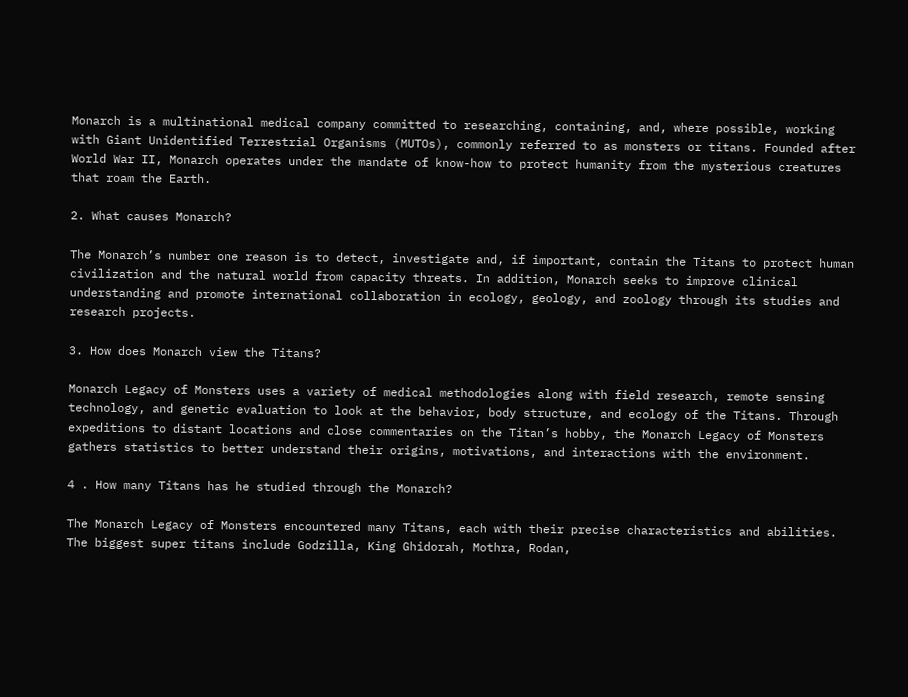Monarch is a multinational medical company committed to researching, containing, and, where possible, working with Giant Unidentified Terrestrial Organisms (MUTOs), commonly referred to as monsters or titans. Founded after World War II, Monarch operates under the mandate of know-how to protect humanity from the mysterious creatures that roam the Earth.

2. What causes Monarch?

The Monarch’s number one reason is to detect, investigate and, if important, contain the Titans to protect human civilization and the natural world from capacity threats. In addition, Monarch seeks to improve clinical understanding and promote international collaboration in ecology, geology, and zoology through its studies and research projects.

3. How does Monarch view the Titans?

Monarch Legacy of Monsters uses a variety of medical methodologies along with field research, remote sensing technology, and genetic evaluation to look at the behavior, body structure, and ecology of the Titans. Through expeditions to distant locations and close commentaries on the Titan’s hobby, the Monarch Legacy of Monsters gathers statistics to better understand their origins, motivations, and interactions with the environment.

4 . How many Titans has he studied through the Monarch?

The Monarch Legacy of Monsters encountered many Titans, each with their precise characteristics and abilities. The biggest super titans include Godzilla, King Ghidorah, Mothra, Rodan,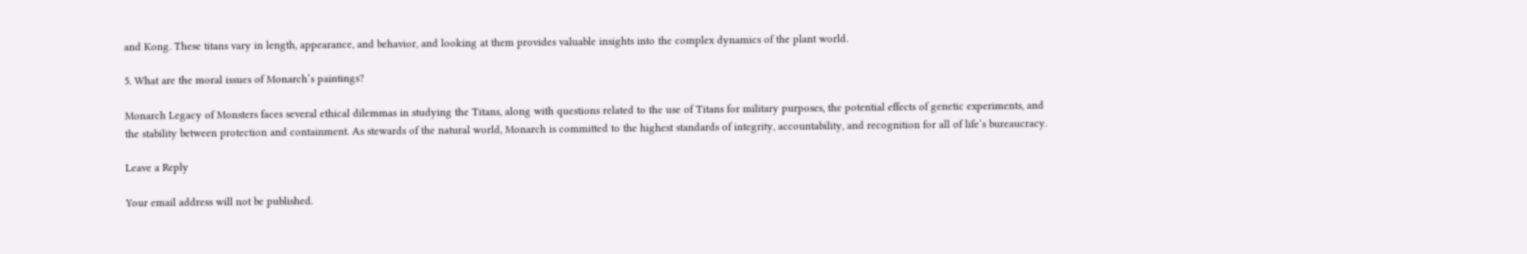and Kong. These titans vary in length, appearance, and behavior, and looking at them provides valuable insights into the complex dynamics of the plant world.

5. What are the moral issues of Monarch’s paintings?

Monarch Legacy of Monsters faces several ethical dilemmas in studying the Titans, along with questions related to the use of Titans for military purposes, the potential effects of genetic experiments, and the stability between protection and containment. As stewards of the natural world, Monarch is committed to the highest standards of integrity, accountability, and recognition for all of life’s bureaucracy.

Leave a Reply

Your email address will not be published.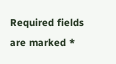Required fields are marked *